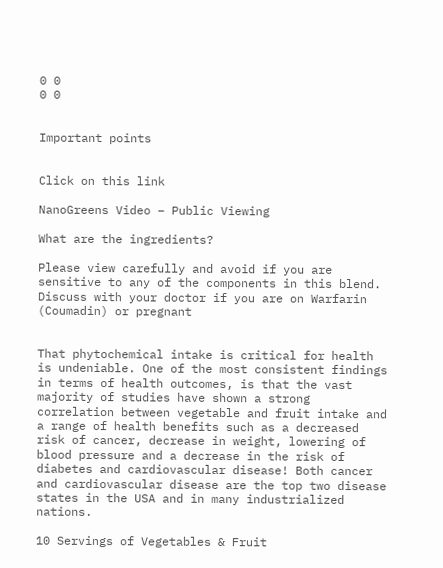0 0
0 0


Important points


Click on this link

NanoGreens Video – Public Viewing

What are the ingredients?

Please view carefully and avoid if you are sensitive to any of the components in this blend. Discuss with your doctor if you are on Warfarin (Coumadin) or pregnant


That phytochemical intake is critical for health is undeniable. One of the most consistent findings in terms of health outcomes, is that the vast majority of studies have shown a strong correlation between vegetable and fruit intake and a range of health benefits such as a decreased risk of cancer, decrease in weight, lowering of blood pressure and a decrease in the risk of diabetes and cardiovascular disease! Both cancer and cardiovascular disease are the top two disease states in the USA and in many industrialized nations.

10 Servings of Vegetables & Fruit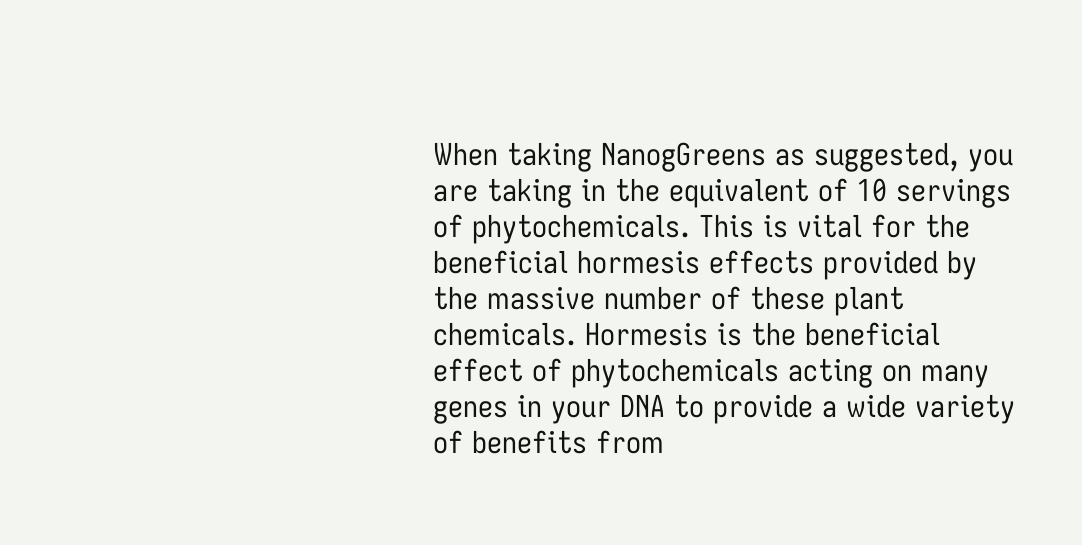When taking NanogGreens as suggested, you are taking in the equivalent of 10 servings of phytochemicals. This is vital for the beneficial hormesis effects provided by the massive number of these plant chemicals. Hormesis is the beneficial effect of phytochemicals acting on many genes in your DNA to provide a wide variety of benefits from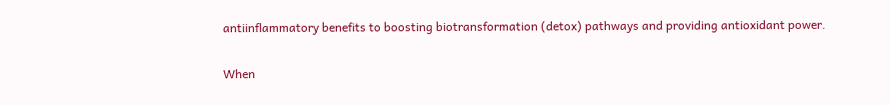antiinflammatory benefits to boosting biotransformation (detox) pathways and providing antioxidant power.

When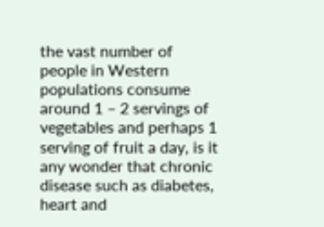the vast number of people in Western populations consume around 1 – 2 servings of vegetables and perhaps 1 serving of fruit a day, is it any wonder that chronic disease such as diabetes, heart and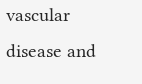vascular disease and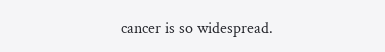cancer is so widespread.